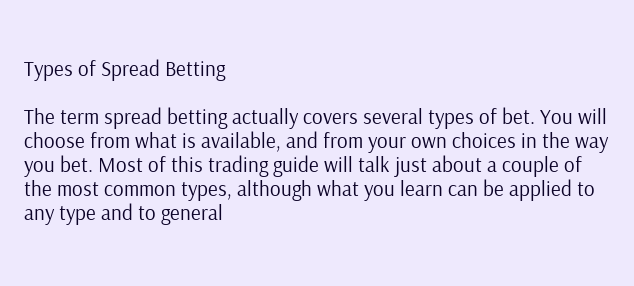Types of Spread Betting

The term spread betting actually covers several types of bet. You will choose from what is available, and from your own choices in the way you bet. Most of this trading guide will talk just about a couple of the most common types, although what you learn can be applied to any type and to general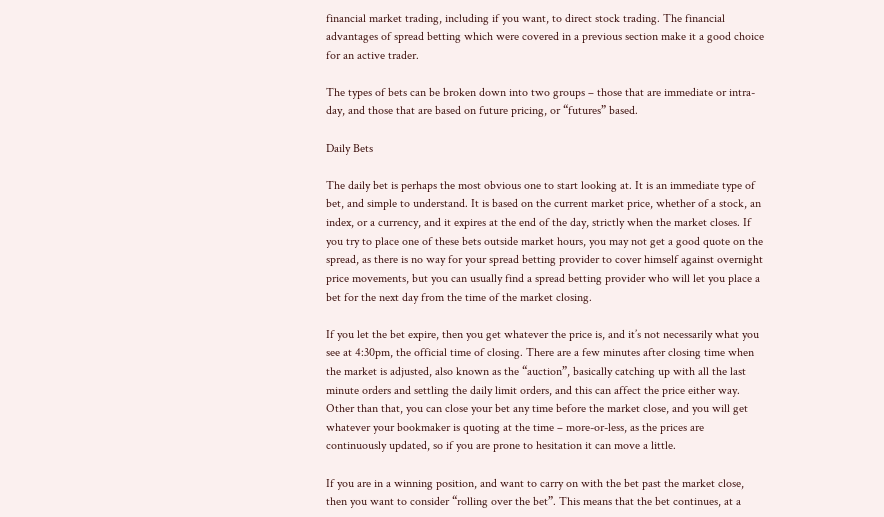financial market trading, including if you want, to direct stock trading. The financial advantages of spread betting which were covered in a previous section make it a good choice for an active trader.

The types of bets can be broken down into two groups – those that are immediate or intra-day, and those that are based on future pricing, or “futures” based.

Daily Bets

The daily bet is perhaps the most obvious one to start looking at. It is an immediate type of bet, and simple to understand. It is based on the current market price, whether of a stock, an index, or a currency, and it expires at the end of the day, strictly when the market closes. If you try to place one of these bets outside market hours, you may not get a good quote on the spread, as there is no way for your spread betting provider to cover himself against overnight price movements, but you can usually find a spread betting provider who will let you place a bet for the next day from the time of the market closing.

If you let the bet expire, then you get whatever the price is, and it’s not necessarily what you see at 4:30pm, the official time of closing. There are a few minutes after closing time when the market is adjusted, also known as the “auction”, basically catching up with all the last minute orders and settling the daily limit orders, and this can affect the price either way. Other than that, you can close your bet any time before the market close, and you will get whatever your bookmaker is quoting at the time – more-or-less, as the prices are continuously updated, so if you are prone to hesitation it can move a little.

If you are in a winning position, and want to carry on with the bet past the market close, then you want to consider “rolling over the bet”. This means that the bet continues, at a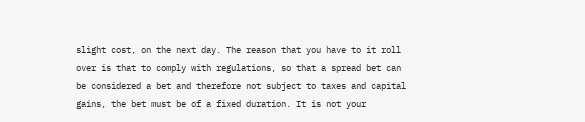slight cost, on the next day. The reason that you have to it roll over is that to comply with regulations, so that a spread bet can be considered a bet and therefore not subject to taxes and capital gains, the bet must be of a fixed duration. It is not your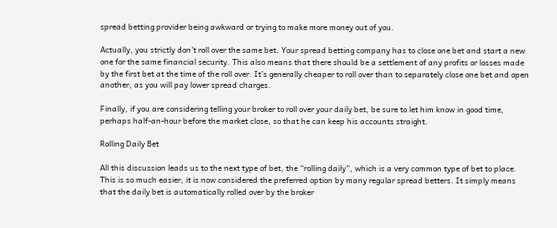spread betting provider being awkward or trying to make more money out of you.

Actually, you strictly don’t roll over the same bet. Your spread betting company has to close one bet and start a new one for the same financial security. This also means that there should be a settlement of any profits or losses made by the first bet at the time of the roll over. It’s generally cheaper to roll over than to separately close one bet and open another, as you will pay lower spread charges.

Finally, if you are considering telling your broker to roll over your daily bet, be sure to let him know in good time, perhaps half-an-hour before the market close, so that he can keep his accounts straight.

Rolling Daily Bet

All this discussion leads us to the next type of bet, the “rolling daily”, which is a very common type of bet to place. This is so much easier, it is now considered the preferred option by many regular spread betters. It simply means that the daily bet is automatically rolled over by the broker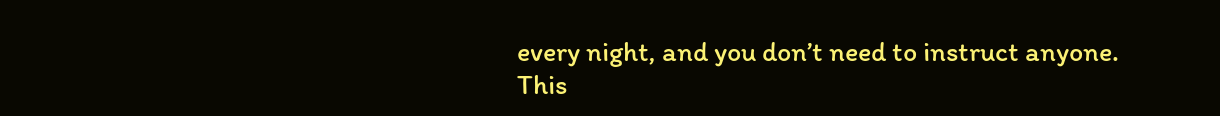every night, and you don’t need to instruct anyone. This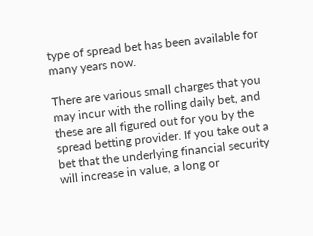type of spread bet has been available for many years now.

There are various small charges that you may incur with the rolling daily bet, and these are all figured out for you by the spread betting provider. If you take out a bet that the underlying financial security will increase in value, a long or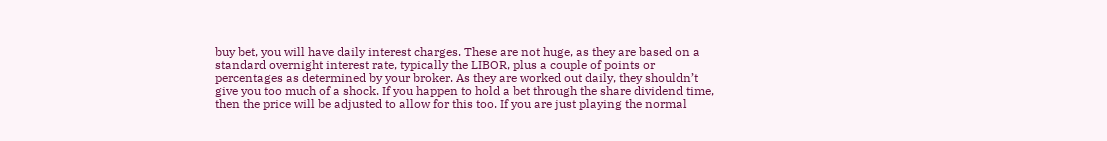buy bet, you will have daily interest charges. These are not huge, as they are based on a standard overnight interest rate, typically the LIBOR, plus a couple of points or percentages as determined by your broker. As they are worked out daily, they shouldn’t give you too much of a shock. If you happen to hold a bet through the share dividend time, then the price will be adjusted to allow for this too. If you are just playing the normal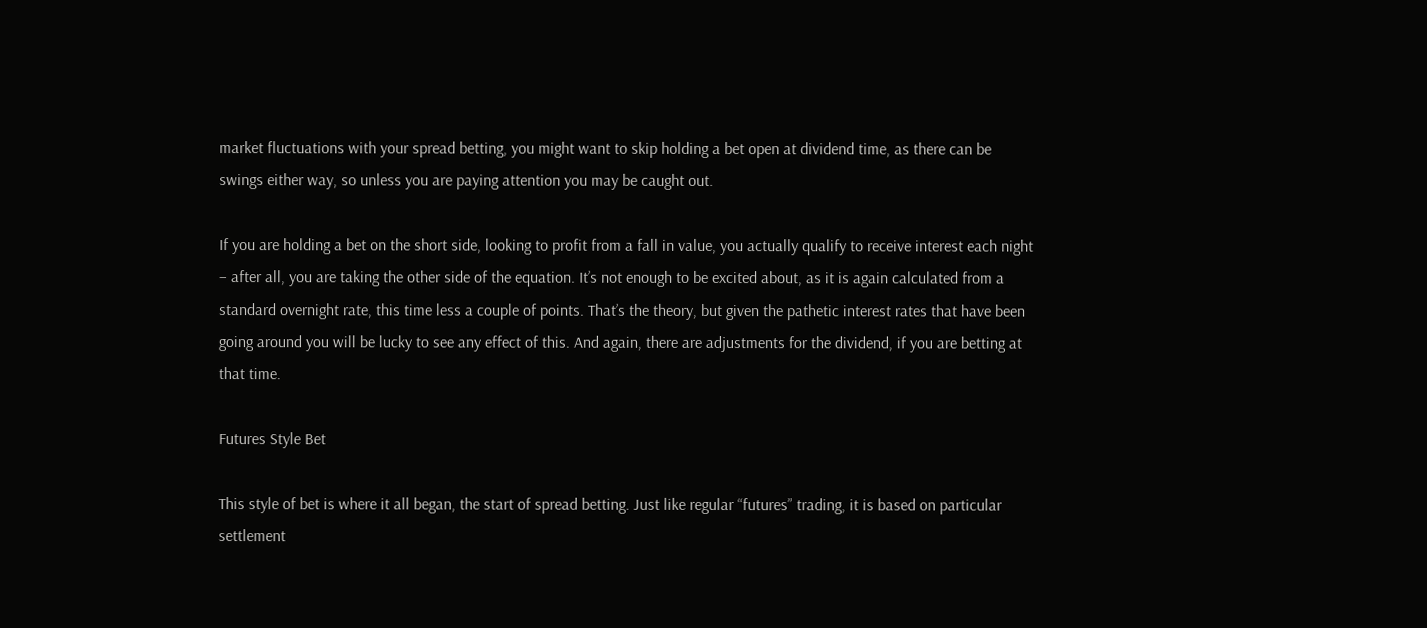market fluctuations with your spread betting, you might want to skip holding a bet open at dividend time, as there can be swings either way, so unless you are paying attention you may be caught out.

If you are holding a bet on the short side, looking to profit from a fall in value, you actually qualify to receive interest each night – after all, you are taking the other side of the equation. It’s not enough to be excited about, as it is again calculated from a standard overnight rate, this time less a couple of points. That’s the theory, but given the pathetic interest rates that have been going around you will be lucky to see any effect of this. And again, there are adjustments for the dividend, if you are betting at that time.

Futures Style Bet

This style of bet is where it all began, the start of spread betting. Just like regular “futures” trading, it is based on particular settlement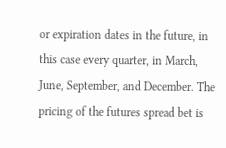or expiration dates in the future, in this case every quarter, in March, June, September, and December. The pricing of the futures spread bet is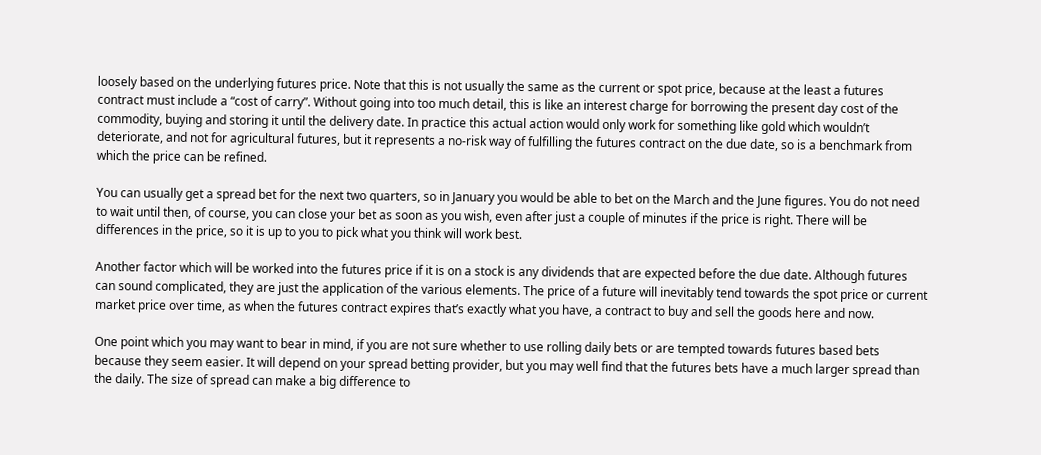loosely based on the underlying futures price. Note that this is not usually the same as the current or spot price, because at the least a futures contract must include a “cost of carry”. Without going into too much detail, this is like an interest charge for borrowing the present day cost of the commodity, buying and storing it until the delivery date. In practice this actual action would only work for something like gold which wouldn’t deteriorate, and not for agricultural futures, but it represents a no-risk way of fulfilling the futures contract on the due date, so is a benchmark from which the price can be refined.

You can usually get a spread bet for the next two quarters, so in January you would be able to bet on the March and the June figures. You do not need to wait until then, of course, you can close your bet as soon as you wish, even after just a couple of minutes if the price is right. There will be differences in the price, so it is up to you to pick what you think will work best.

Another factor which will be worked into the futures price if it is on a stock is any dividends that are expected before the due date. Although futures can sound complicated, they are just the application of the various elements. The price of a future will inevitably tend towards the spot price or current market price over time, as when the futures contract expires that’s exactly what you have, a contract to buy and sell the goods here and now.

One point which you may want to bear in mind, if you are not sure whether to use rolling daily bets or are tempted towards futures based bets because they seem easier. It will depend on your spread betting provider, but you may well find that the futures bets have a much larger spread than the daily. The size of spread can make a big difference to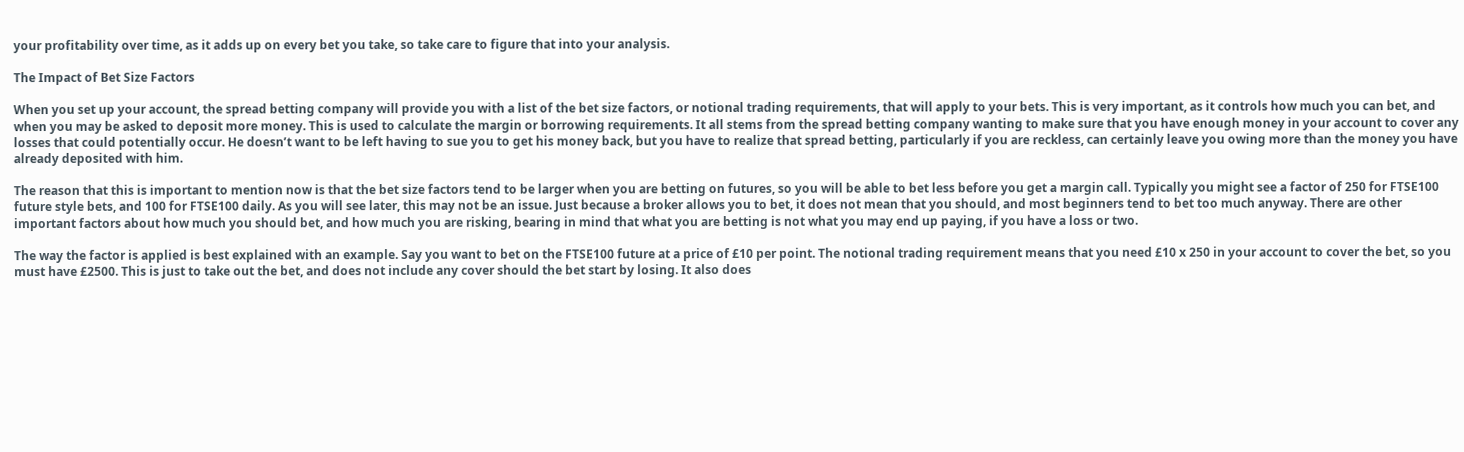your profitability over time, as it adds up on every bet you take, so take care to figure that into your analysis.

The Impact of Bet Size Factors

When you set up your account, the spread betting company will provide you with a list of the bet size factors, or notional trading requirements, that will apply to your bets. This is very important, as it controls how much you can bet, and when you may be asked to deposit more money. This is used to calculate the margin or borrowing requirements. It all stems from the spread betting company wanting to make sure that you have enough money in your account to cover any losses that could potentially occur. He doesn’t want to be left having to sue you to get his money back, but you have to realize that spread betting, particularly if you are reckless, can certainly leave you owing more than the money you have already deposited with him.

The reason that this is important to mention now is that the bet size factors tend to be larger when you are betting on futures, so you will be able to bet less before you get a margin call. Typically you might see a factor of 250 for FTSE100 future style bets, and 100 for FTSE100 daily. As you will see later, this may not be an issue. Just because a broker allows you to bet, it does not mean that you should, and most beginners tend to bet too much anyway. There are other important factors about how much you should bet, and how much you are risking, bearing in mind that what you are betting is not what you may end up paying, if you have a loss or two.

The way the factor is applied is best explained with an example. Say you want to bet on the FTSE100 future at a price of £10 per point. The notional trading requirement means that you need £10 x 250 in your account to cover the bet, so you must have £2500. This is just to take out the bet, and does not include any cover should the bet start by losing. It also does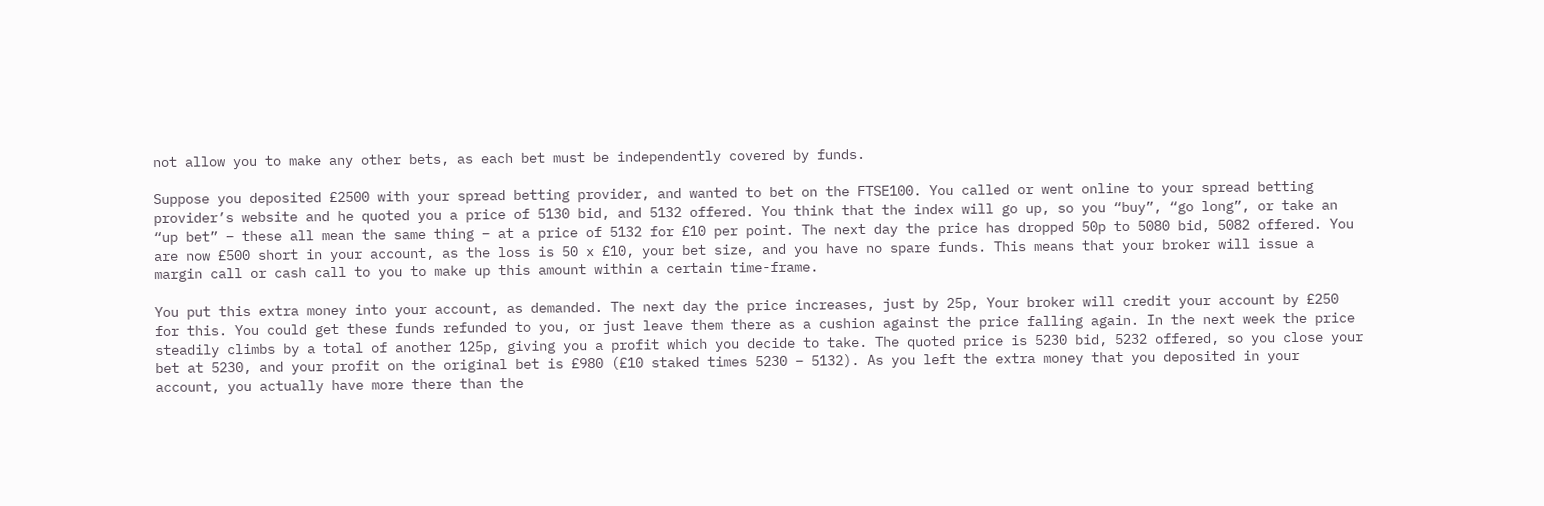not allow you to make any other bets, as each bet must be independently covered by funds.

Suppose you deposited £2500 with your spread betting provider, and wanted to bet on the FTSE100. You called or went online to your spread betting provider’s website and he quoted you a price of 5130 bid, and 5132 offered. You think that the index will go up, so you “buy”, “go long”, or take an “up bet” – these all mean the same thing – at a price of 5132 for £10 per point. The next day the price has dropped 50p to 5080 bid, 5082 offered. You are now £500 short in your account, as the loss is 50 x £10, your bet size, and you have no spare funds. This means that your broker will issue a margin call or cash call to you to make up this amount within a certain time-frame.

You put this extra money into your account, as demanded. The next day the price increases, just by 25p, Your broker will credit your account by £250 for this. You could get these funds refunded to you, or just leave them there as a cushion against the price falling again. In the next week the price steadily climbs by a total of another 125p, giving you a profit which you decide to take. The quoted price is 5230 bid, 5232 offered, so you close your bet at 5230, and your profit on the original bet is £980 (£10 staked times 5230 – 5132). As you left the extra money that you deposited in your account, you actually have more there than the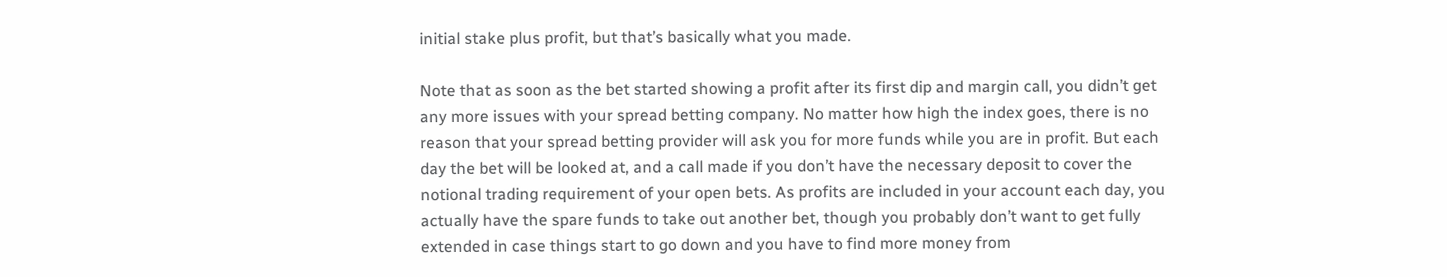initial stake plus profit, but that’s basically what you made.

Note that as soon as the bet started showing a profit after its first dip and margin call, you didn’t get any more issues with your spread betting company. No matter how high the index goes, there is no reason that your spread betting provider will ask you for more funds while you are in profit. But each day the bet will be looked at, and a call made if you don’t have the necessary deposit to cover the notional trading requirement of your open bets. As profits are included in your account each day, you actually have the spare funds to take out another bet, though you probably don’t want to get fully extended in case things start to go down and you have to find more money from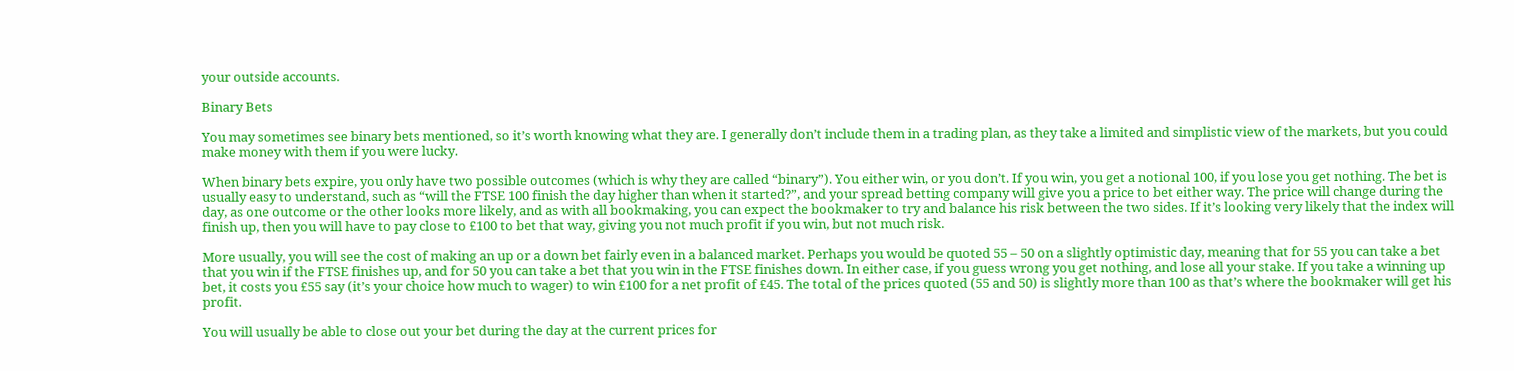your outside accounts.

Binary Bets

You may sometimes see binary bets mentioned, so it’s worth knowing what they are. I generally don’t include them in a trading plan, as they take a limited and simplistic view of the markets, but you could make money with them if you were lucky.

When binary bets expire, you only have two possible outcomes (which is why they are called “binary”). You either win, or you don’t. If you win, you get a notional 100, if you lose you get nothing. The bet is usually easy to understand, such as “will the FTSE 100 finish the day higher than when it started?”, and your spread betting company will give you a price to bet either way. The price will change during the day, as one outcome or the other looks more likely, and as with all bookmaking, you can expect the bookmaker to try and balance his risk between the two sides. If it’s looking very likely that the index will finish up, then you will have to pay close to £100 to bet that way, giving you not much profit if you win, but not much risk.

More usually, you will see the cost of making an up or a down bet fairly even in a balanced market. Perhaps you would be quoted 55 – 50 on a slightly optimistic day, meaning that for 55 you can take a bet that you win if the FTSE finishes up, and for 50 you can take a bet that you win in the FTSE finishes down. In either case, if you guess wrong you get nothing, and lose all your stake. If you take a winning up bet, it costs you £55 say (it’s your choice how much to wager) to win £100 for a net profit of £45. The total of the prices quoted (55 and 50) is slightly more than 100 as that’s where the bookmaker will get his profit.

You will usually be able to close out your bet during the day at the current prices for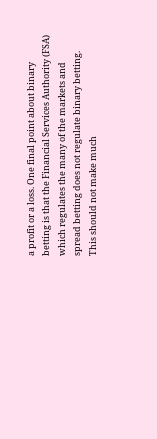a profit or a loss. One final point about binary betting is that the Financial Services Authority (FSA) which regulates the many of the markets and spread betting does not regulate binary betting. This should not make much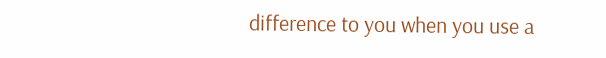difference to you when you use a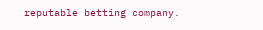reputable betting company.